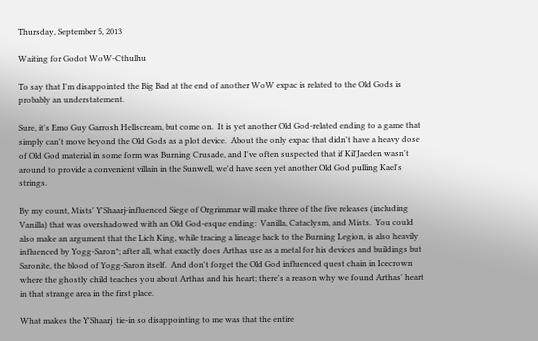Thursday, September 5, 2013

Waiting for Godot WoW-Cthulhu

To say that I'm disappointed the Big Bad at the end of another WoW expac is related to the Old Gods is probably an understatement.

Sure, it's Emo Guy Garrosh Hellscream, but come on.  It is yet another Old God-related ending to a game that simply can't move beyond the Old Gods as a plot device.  About the only expac that didn't have a heavy dose of Old God material in some form was Burning Crusade, and I've often suspected that if Kil'Jaeden wasn't around to provide a convenient villain in the Sunwell, we'd have seen yet another Old God pulling Kael's strings.

By my count, Mists' Y'Shaarj-influenced Siege of Orgrimmar will make three of the five releases (including Vanilla) that was overshadowed with an Old God-esque ending:  Vanilla, Cataclysm, and Mists.  You could also make an argument that the Lich King, while tracing a lineage back to the Burning Legion, is also heavily influenced by Yogg-Saron*; after all, what exactly does Arthas use as a metal for his devices and buildings but Saronite, the blood of Yogg-Saron itself.  And don't forget the Old God influenced quest chain in Icecrown where the ghostly child teaches you about Arthas and his heart; there's a reason why we found Arthas' heart in that strange area in the first place.

What makes the Y'Shaarj  tie-in so disappointing to me was that the entire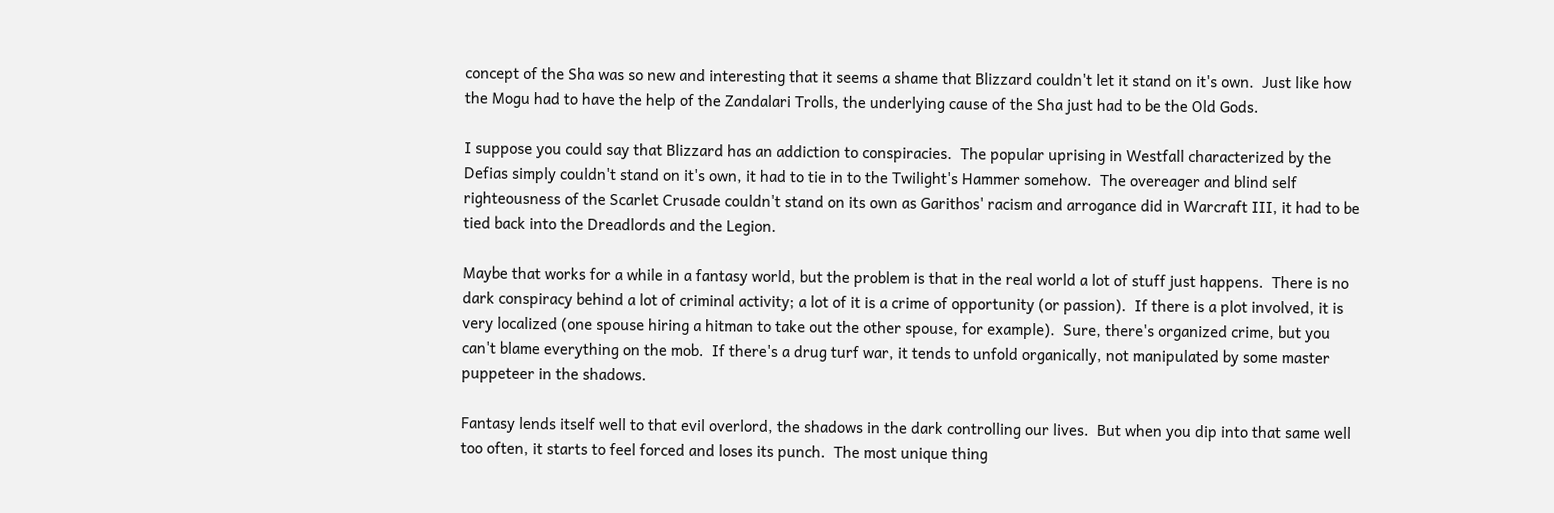concept of the Sha was so new and interesting that it seems a shame that Blizzard couldn't let it stand on it's own.  Just like how the Mogu had to have the help of the Zandalari Trolls, the underlying cause of the Sha just had to be the Old Gods.

I suppose you could say that Blizzard has an addiction to conspiracies.  The popular uprising in Westfall characterized by the Defias simply couldn't stand on it's own, it had to tie in to the Twilight's Hammer somehow.  The overeager and blind self righteousness of the Scarlet Crusade couldn't stand on its own as Garithos' racism and arrogance did in Warcraft III, it had to be tied back into the Dreadlords and the Legion.

Maybe that works for a while in a fantasy world, but the problem is that in the real world a lot of stuff just happens.  There is no dark conspiracy behind a lot of criminal activity; a lot of it is a crime of opportunity (or passion).  If there is a plot involved, it is very localized (one spouse hiring a hitman to take out the other spouse, for example).  Sure, there's organized crime, but you can't blame everything on the mob.  If there's a drug turf war, it tends to unfold organically, not manipulated by some master puppeteer in the shadows.

Fantasy lends itself well to that evil overlord, the shadows in the dark controlling our lives.  But when you dip into that same well too often, it starts to feel forced and loses its punch.  The most unique thing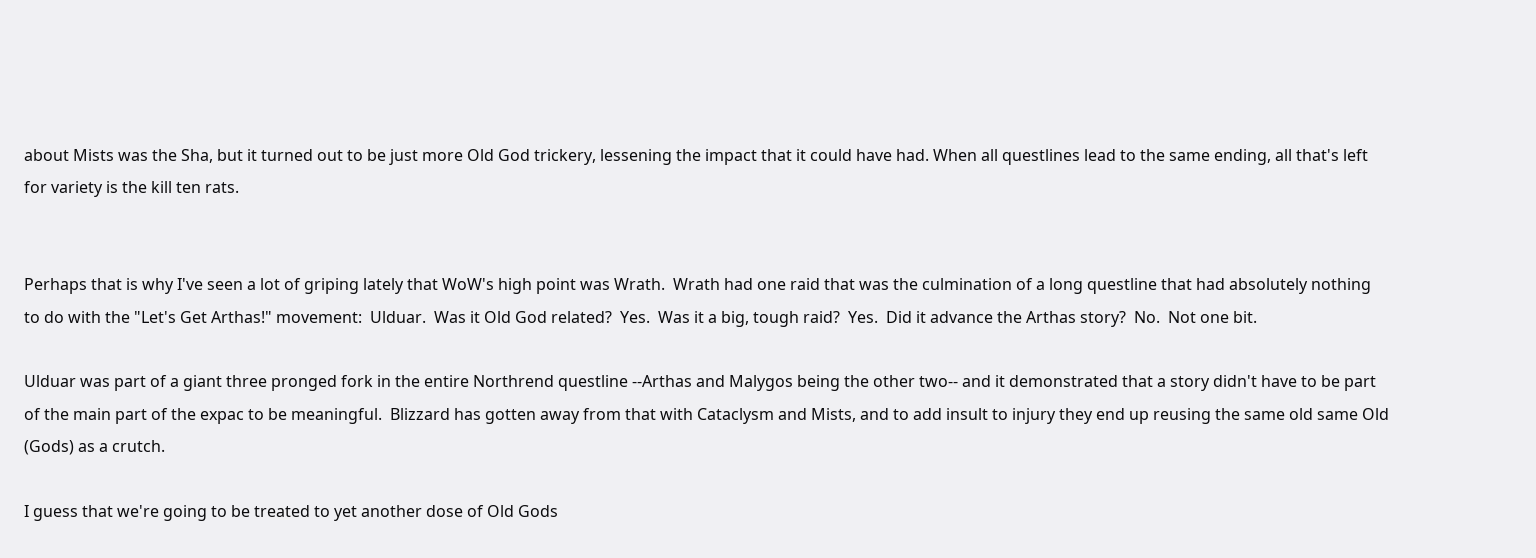about Mists was the Sha, but it turned out to be just more Old God trickery, lessening the impact that it could have had. When all questlines lead to the same ending, all that's left for variety is the kill ten rats.


Perhaps that is why I've seen a lot of griping lately that WoW's high point was Wrath.  Wrath had one raid that was the culmination of a long questline that had absolutely nothing to do with the "Let's Get Arthas!" movement:  Ulduar.  Was it Old God related?  Yes.  Was it a big, tough raid?  Yes.  Did it advance the Arthas story?  No.  Not one bit.

Ulduar was part of a giant three pronged fork in the entire Northrend questline --Arthas and Malygos being the other two-- and it demonstrated that a story didn't have to be part of the main part of the expac to be meaningful.  Blizzard has gotten away from that with Cataclysm and Mists, and to add insult to injury they end up reusing the same old same Old (Gods) as a crutch.

I guess that we're going to be treated to yet another dose of Old Gods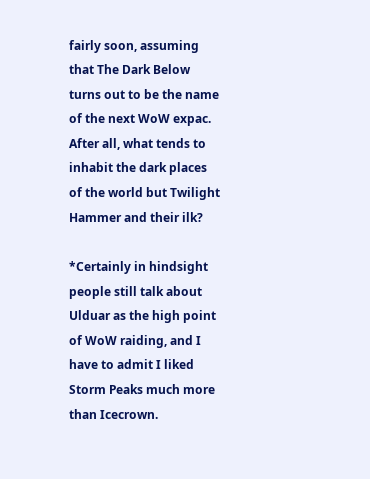fairly soon, assuming that The Dark Below turns out to be the name of the next WoW expac.  After all, what tends to inhabit the dark places of the world but Twilight Hammer and their ilk?

*Certainly in hindsight people still talk about Ulduar as the high point of WoW raiding, and I have to admit I liked Storm Peaks much more than Icecrown.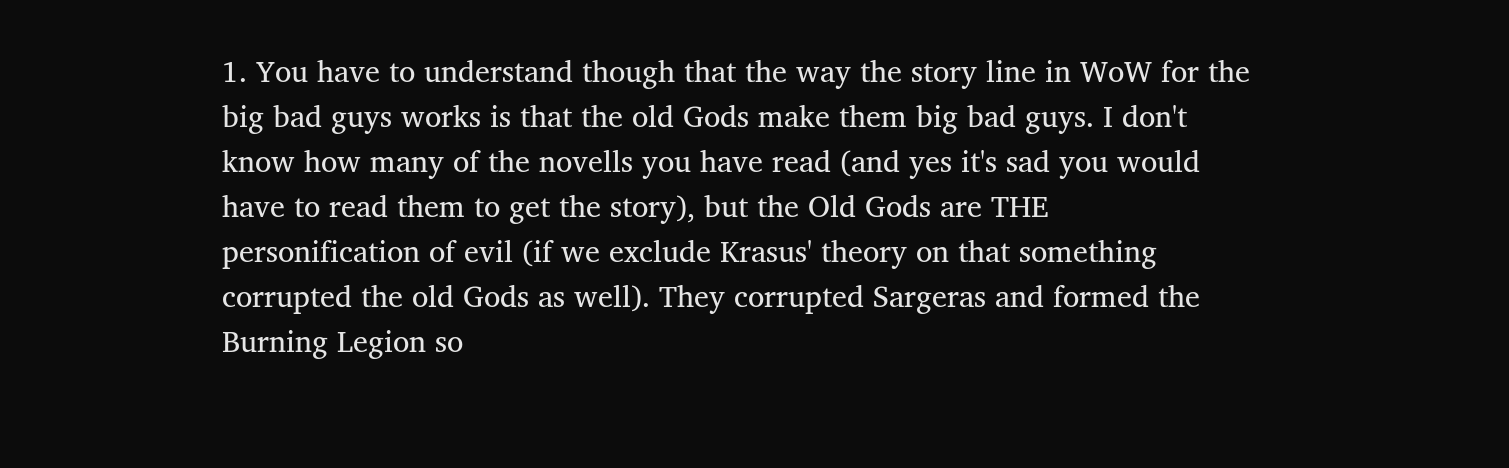1. You have to understand though that the way the story line in WoW for the big bad guys works is that the old Gods make them big bad guys. I don't know how many of the novells you have read (and yes it's sad you would have to read them to get the story), but the Old Gods are THE personification of evil (if we exclude Krasus' theory on that something corrupted the old Gods as well). They corrupted Sargeras and formed the Burning Legion so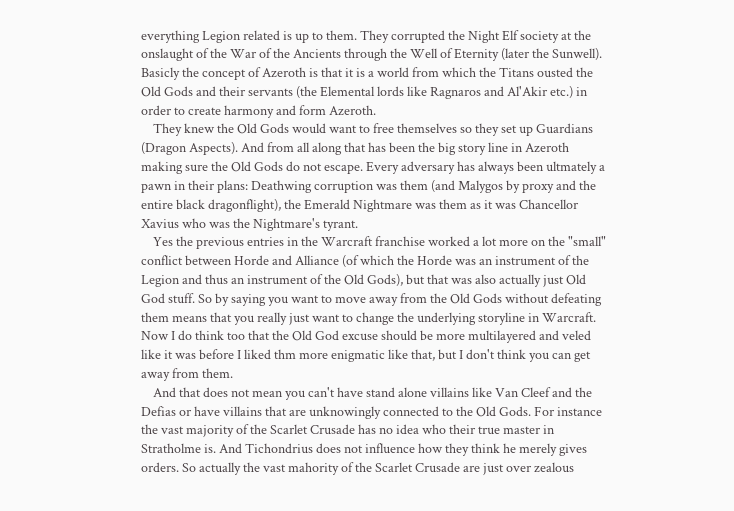everything Legion related is up to them. They corrupted the Night Elf society at the onslaught of the War of the Ancients through the Well of Eternity (later the Sunwell). Basicly the concept of Azeroth is that it is a world from which the Titans ousted the Old Gods and their servants (the Elemental lords like Ragnaros and Al'Akir etc.) in order to create harmony and form Azeroth.
    They knew the Old Gods would want to free themselves so they set up Guardians (Dragon Aspects). And from all along that has been the big story line in Azeroth making sure the Old Gods do not escape. Every adversary has always been ultmately a pawn in their plans: Deathwing corruption was them (and Malygos by proxy and the entire black dragonflight), the Emerald Nightmare was them as it was Chancellor Xavius who was the Nightmare's tyrant.
    Yes the previous entries in the Warcraft franchise worked a lot more on the "small" conflict between Horde and Alliance (of which the Horde was an instrument of the Legion and thus an instrument of the Old Gods), but that was also actually just Old God stuff. So by saying you want to move away from the Old Gods without defeating them means that you really just want to change the underlying storyline in Warcraft. Now I do think too that the Old God excuse should be more multilayered and veled like it was before I liked thm more enigmatic like that, but I don't think you can get away from them.
    And that does not mean you can't have stand alone villains like Van Cleef and the Defias or have villains that are unknowingly connected to the Old Gods. For instance the vast majority of the Scarlet Crusade has no idea who their true master in Stratholme is. And Tichondrius does not influence how they think he merely gives orders. So actually the vast mahority of the Scarlet Crusade are just over zealous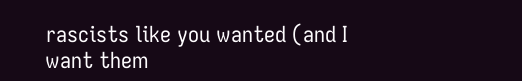rascists like you wanted (and I want them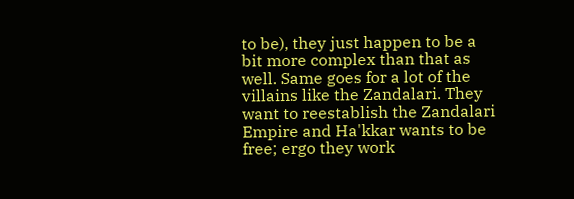to be), they just happen to be a bit more complex than that as well. Same goes for a lot of the villains like the Zandalari. They want to reestablish the Zandalari Empire and Ha'kkar wants to be free; ergo they work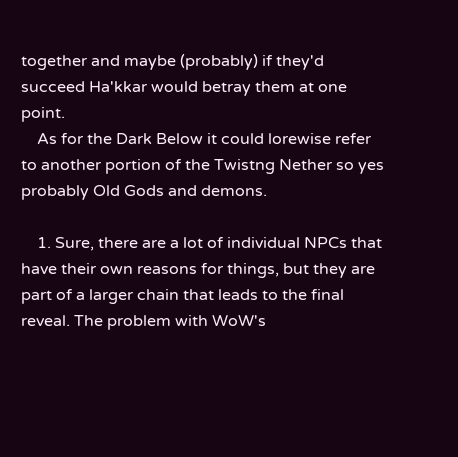together and maybe (probably) if they'd succeed Ha'kkar would betray them at one point.
    As for the Dark Below it could lorewise refer to another portion of the Twistng Nether so yes probably Old Gods and demons.

    1. Sure, there are a lot of individual NPCs that have their own reasons for things, but they are part of a larger chain that leads to the final reveal. The problem with WoW's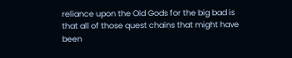reliance upon the Old Gods for the big bad is that all of those quest chains that might have been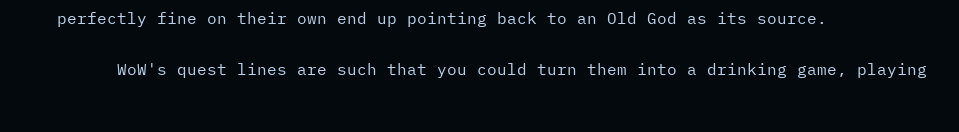perfectly fine on their own end up pointing back to an Old God as its source.

      WoW's quest lines are such that you could turn them into a drinking game, playing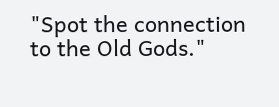"Spot the connection to the Old Gods."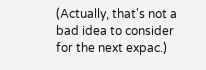(Actually, that's not a bad idea to consider for the next expac.)